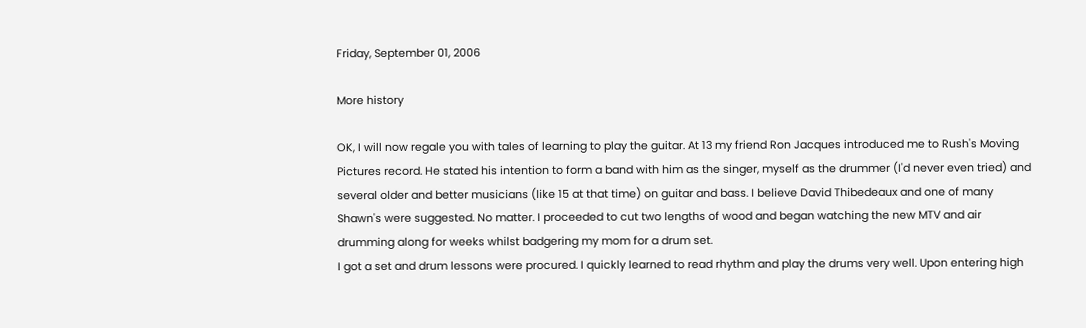Friday, September 01, 2006

More history

OK, I will now regale you with tales of learning to play the guitar. At 13 my friend Ron Jacques introduced me to Rush's Moving Pictures record. He stated his intention to form a band with him as the singer, myself as the drummer (I'd never even tried) and several older and better musicians (like 15 at that time) on guitar and bass. I believe David Thibedeaux and one of many Shawn's were suggested. No matter. I proceeded to cut two lengths of wood and began watching the new MTV and air drumming along for weeks whilst badgering my mom for a drum set.
I got a set and drum lessons were procured. I quickly learned to read rhythm and play the drums very well. Upon entering high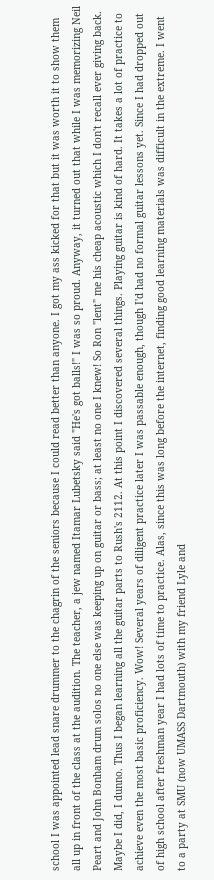school I was appointed lead snare drummer to the chagrin of the seniors because I could read better than anyone. I got my ass kicked for that but it was worth it to show them all up in front of the class at the audition. The teacher, a jew named Itamar Lubetsky said "He's got balls!" I was so proud. Anyway, it turned out that while I was memorizing Neil Peart and John Bonham drum solos no one else was keeping up on guitar or bass; at least no one I knew! So Ron "lent" me his cheap acoustic which I don't recall ever giving back. Maybe I did, I dunno. Thus I began learning all the guitar parts to Rush's 2112. At this point I discovered several things. Playing guitar is kind of hard. It takes a lot of practice to achieve even the most basic proficiency. Wow! Several years of diligent practice later I was passable enough, though I'd had no formal guitar lessons yet. Since I had dropped out of high school after freshman year I had lots of time to practice. Alas, since this was long before the internet, finding good learning materials was difficult in the extreme. I went to a party at SMU (now UMASS Dartmouth) with my friend Lyle and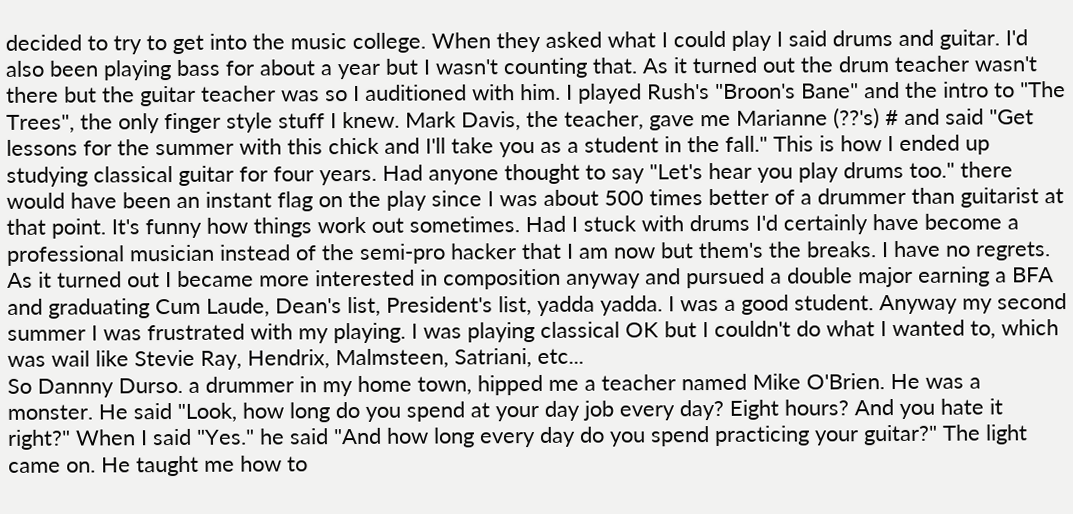decided to try to get into the music college. When they asked what I could play I said drums and guitar. I'd also been playing bass for about a year but I wasn't counting that. As it turned out the drum teacher wasn't there but the guitar teacher was so I auditioned with him. I played Rush's "Broon's Bane" and the intro to "The Trees", the only finger style stuff I knew. Mark Davis, the teacher, gave me Marianne (??'s) # and said "Get lessons for the summer with this chick and I'll take you as a student in the fall." This is how I ended up studying classical guitar for four years. Had anyone thought to say "Let's hear you play drums too." there would have been an instant flag on the play since I was about 500 times better of a drummer than guitarist at that point. It's funny how things work out sometimes. Had I stuck with drums I'd certainly have become a professional musician instead of the semi-pro hacker that I am now but them's the breaks. I have no regrets. As it turned out I became more interested in composition anyway and pursued a double major earning a BFA and graduating Cum Laude, Dean's list, President's list, yadda yadda. I was a good student. Anyway my second summer I was frustrated with my playing. I was playing classical OK but I couldn't do what I wanted to, which was wail like Stevie Ray, Hendrix, Malmsteen, Satriani, etc...
So Dannny Durso. a drummer in my home town, hipped me a teacher named Mike O'Brien. He was a monster. He said "Look, how long do you spend at your day job every day? Eight hours? And you hate it right?" When I said "Yes." he said "And how long every day do you spend practicing your guitar?" The light came on. He taught me how to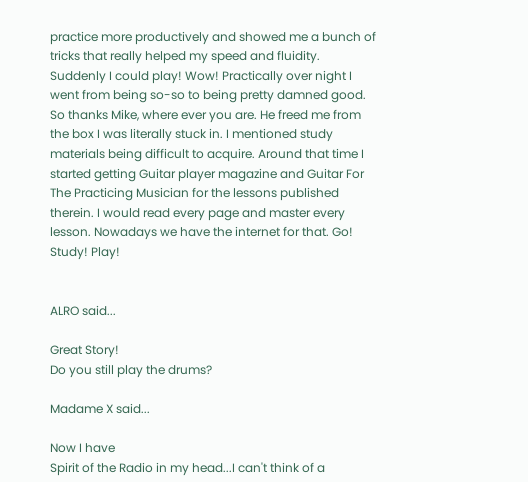practice more productively and showed me a bunch of tricks that really helped my speed and fluidity. Suddenly I could play! Wow! Practically over night I went from being so-so to being pretty damned good. So thanks Mike, where ever you are. He freed me from the box I was literally stuck in. I mentioned study materials being difficult to acquire. Around that time I started getting Guitar player magazine and Guitar For The Practicing Musician for the lessons published therein. I would read every page and master every lesson. Nowadays we have the internet for that. Go! Study! Play!


ALRO said...

Great Story!
Do you still play the drums?

Madame X said...

Now I have
Spirit of the Radio in my head...I can't think of a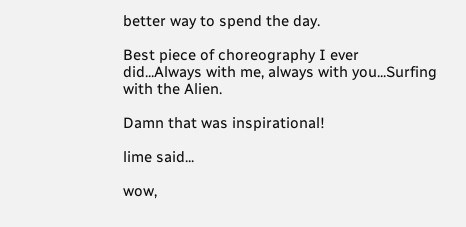better way to spend the day.

Best piece of choreography I ever did...Always with me, always with you...Surfing with the Alien.

Damn that was inspirational!

lime said...

wow,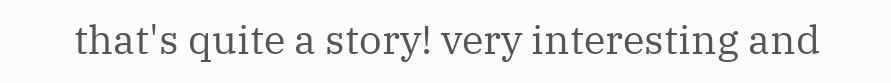that's quite a story! very interesting and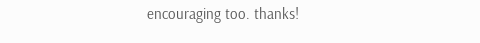encouraging too. thanks!